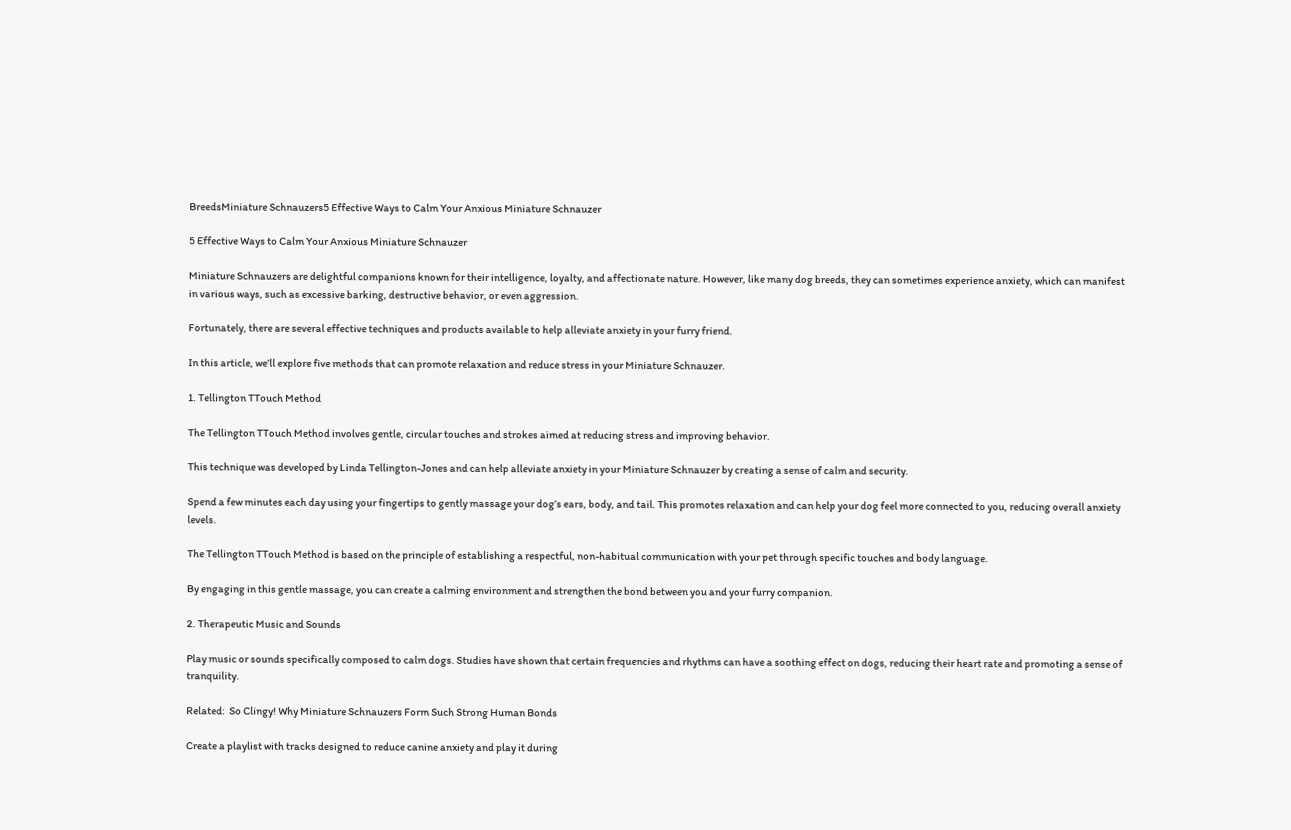BreedsMiniature Schnauzers5 Effective Ways to Calm Your Anxious Miniature Schnauzer

5 Effective Ways to Calm Your Anxious Miniature Schnauzer

Miniature Schnauzers are delightful companions known for their intelligence, loyalty, and affectionate nature. However, like many dog breeds, they can sometimes experience anxiety, which can manifest in various ways, such as excessive barking, destructive behavior, or even aggression.

Fortunately, there are several effective techniques and products available to help alleviate anxiety in your furry friend.

In this article, we’ll explore five methods that can promote relaxation and reduce stress in your Miniature Schnauzer.

1. Tellington TTouch Method

The Tellington TTouch Method involves gentle, circular touches and strokes aimed at reducing stress and improving behavior.

This technique was developed by Linda Tellington-Jones and can help alleviate anxiety in your Miniature Schnauzer by creating a sense of calm and security.

Spend a few minutes each day using your fingertips to gently massage your dog’s ears, body, and tail. This promotes relaxation and can help your dog feel more connected to you, reducing overall anxiety levels.

The Tellington TTouch Method is based on the principle of establishing a respectful, non-habitual communication with your pet through specific touches and body language.

By engaging in this gentle massage, you can create a calming environment and strengthen the bond between you and your furry companion.

2. Therapeutic Music and Sounds

Play music or sounds specifically composed to calm dogs. Studies have shown that certain frequencies and rhythms can have a soothing effect on dogs, reducing their heart rate and promoting a sense of tranquility.

Related:  So Clingy! Why Miniature Schnauzers Form Such Strong Human Bonds

Create a playlist with tracks designed to reduce canine anxiety and play it during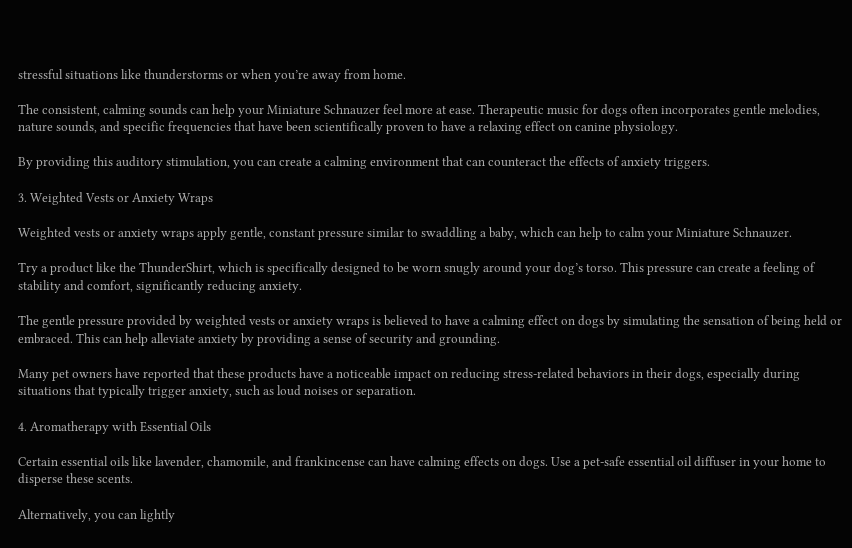stressful situations like thunderstorms or when you’re away from home.

The consistent, calming sounds can help your Miniature Schnauzer feel more at ease. Therapeutic music for dogs often incorporates gentle melodies, nature sounds, and specific frequencies that have been scientifically proven to have a relaxing effect on canine physiology.

By providing this auditory stimulation, you can create a calming environment that can counteract the effects of anxiety triggers.

3. Weighted Vests or Anxiety Wraps

Weighted vests or anxiety wraps apply gentle, constant pressure similar to swaddling a baby, which can help to calm your Miniature Schnauzer.

Try a product like the ThunderShirt, which is specifically designed to be worn snugly around your dog’s torso. This pressure can create a feeling of stability and comfort, significantly reducing anxiety.

The gentle pressure provided by weighted vests or anxiety wraps is believed to have a calming effect on dogs by simulating the sensation of being held or embraced. This can help alleviate anxiety by providing a sense of security and grounding.

Many pet owners have reported that these products have a noticeable impact on reducing stress-related behaviors in their dogs, especially during situations that typically trigger anxiety, such as loud noises or separation.

4. Aromatherapy with Essential Oils

Certain essential oils like lavender, chamomile, and frankincense can have calming effects on dogs. Use a pet-safe essential oil diffuser in your home to disperse these scents.

Alternatively, you can lightly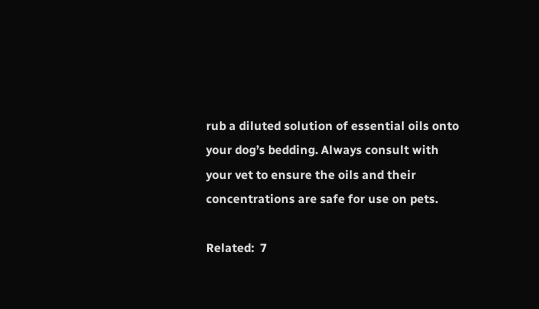rub a diluted solution of essential oils onto your dog’s bedding. Always consult with your vet to ensure the oils and their concentrations are safe for use on pets.

Related:  7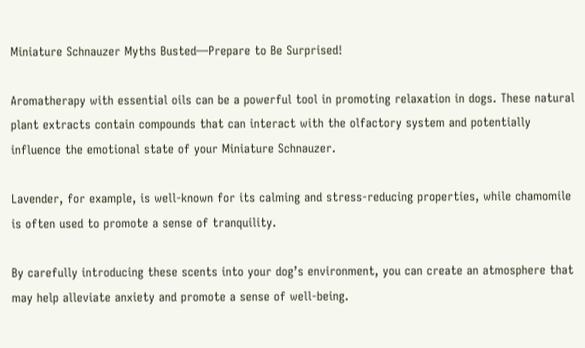Miniature Schnauzer Myths Busted—Prepare to Be Surprised!

Aromatherapy with essential oils can be a powerful tool in promoting relaxation in dogs. These natural plant extracts contain compounds that can interact with the olfactory system and potentially influence the emotional state of your Miniature Schnauzer.

Lavender, for example, is well-known for its calming and stress-reducing properties, while chamomile is often used to promote a sense of tranquility.

By carefully introducing these scents into your dog’s environment, you can create an atmosphere that may help alleviate anxiety and promote a sense of well-being.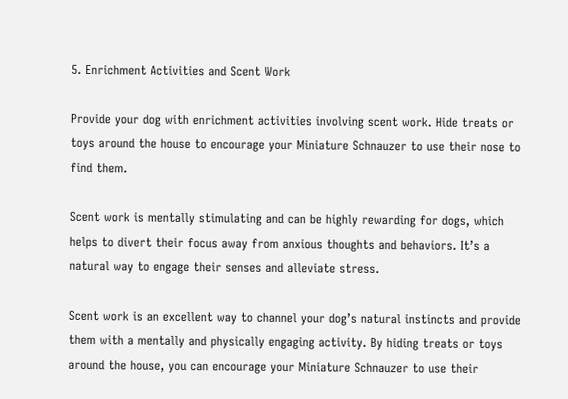5. Enrichment Activities and Scent Work

Provide your dog with enrichment activities involving scent work. Hide treats or toys around the house to encourage your Miniature Schnauzer to use their nose to find them.

Scent work is mentally stimulating and can be highly rewarding for dogs, which helps to divert their focus away from anxious thoughts and behaviors. It’s a natural way to engage their senses and alleviate stress.

Scent work is an excellent way to channel your dog’s natural instincts and provide them with a mentally and physically engaging activity. By hiding treats or toys around the house, you can encourage your Miniature Schnauzer to use their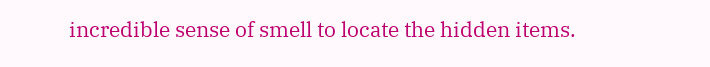incredible sense of smell to locate the hidden items.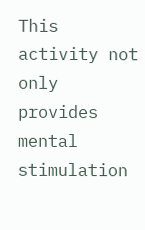This activity not only provides mental stimulation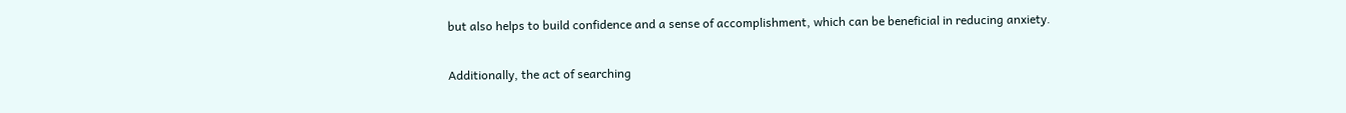but also helps to build confidence and a sense of accomplishment, which can be beneficial in reducing anxiety.

Additionally, the act of searching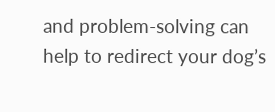and problem-solving can help to redirect your dog’s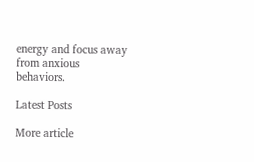energy and focus away from anxious behaviors.

Latest Posts

More article